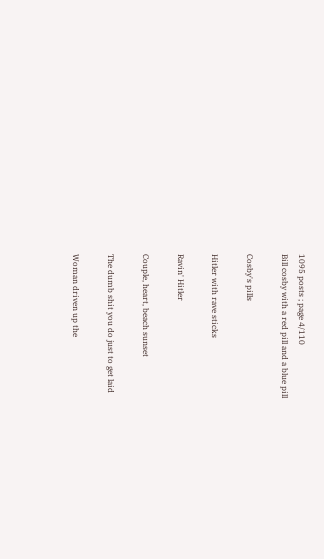1095 posts ; page 4/110
Bill cosby with a red pill and a blue pill

Cosby's pills

Hitler with rave sticks

Ravin' Hitler

Couple, heart, beach sunset

The dumb shit you do just to get laid

Woman driven up the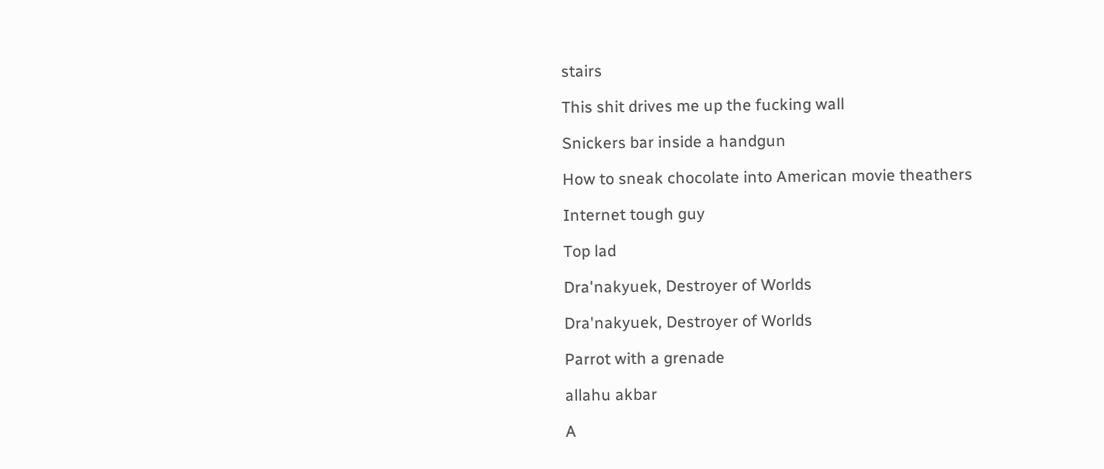stairs

This shit drives me up the fucking wall

Snickers bar inside a handgun

How to sneak chocolate into American movie theathers

Internet tough guy

Top lad

Dra'nakyuek, Destroyer of Worlds

Dra'nakyuek, Destroyer of Worlds

Parrot with a grenade

allahu akbar

A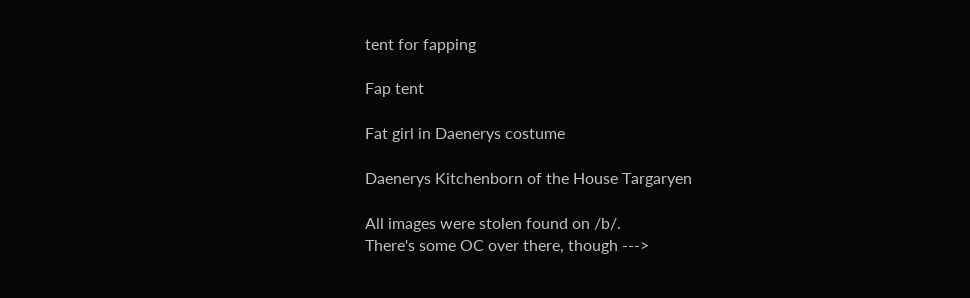tent for fapping

Fap tent

Fat girl in Daenerys costume

Daenerys Kitchenborn of the House Targaryen

All images were stolen found on /b/.
There's some OC over there, though --->